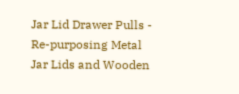Jar Lid Drawer Pulls - Re-purposing Metal Jar Lids and Wooden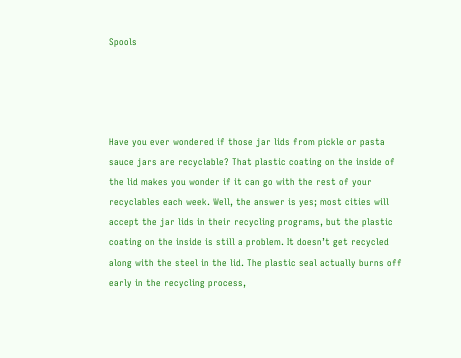Spools




Have you ever wondered if those jar lids from pickle or pasta sauce jars are recyclable? That plastic coating on the inside of the lid makes you wonder if it can go with the rest of your recyclables each week. Well, the answer is yes; most cities will accept the jar lids in their recycling programs, but the plastic coating on the inside is still a problem. It doesn’t get recycled along with the steel in the lid. The plastic seal actually burns off early in the recycling process,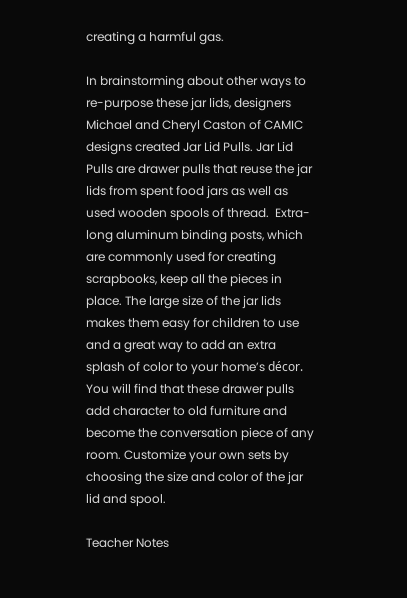creating a harmful gas.

In brainstorming about other ways to re-purpose these jar lids, designers Michael and Cheryl Caston of CAMIC designs created Jar Lid Pulls. Jar Lid Pulls are drawer pulls that reuse the jar lids from spent food jars as well as used wooden spools of thread.  Extra-long aluminum binding posts, which are commonly used for creating scrapbooks, keep all the pieces in place. The large size of the jar lids makes them easy for children to use and a great way to add an extra splash of color to your home’s décor. You will find that these drawer pulls add character to old furniture and become the conversation piece of any room. Customize your own sets by choosing the size and color of the jar lid and spool.

Teacher Notes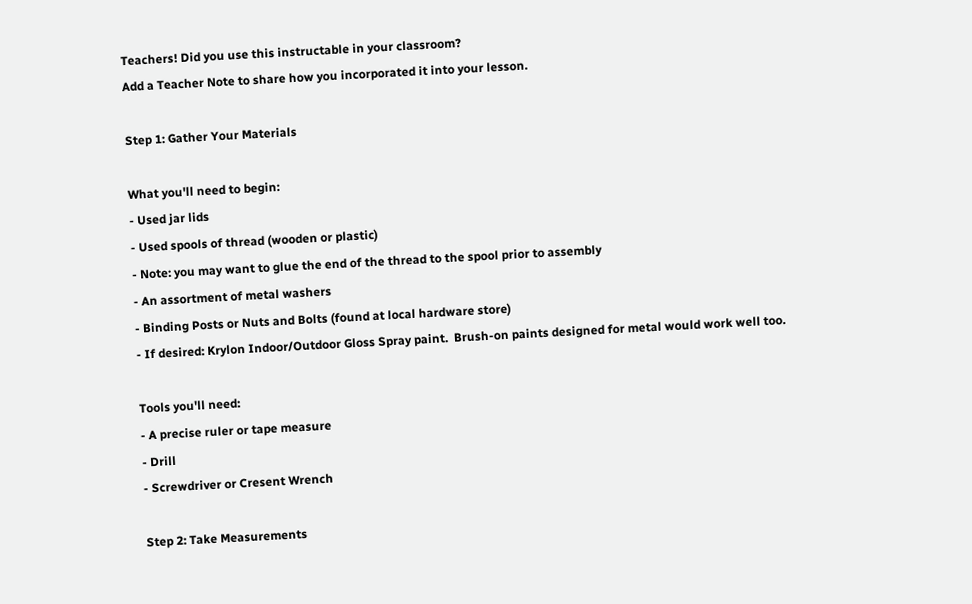Teachers! Did you use this instructable in your classroom?
Add a Teacher Note to share how you incorporated it into your lesson.

Step 1: Gather Your Materials

What you'll need to begin:
- Used jar lids
- Used spools of thread (wooden or plastic)
- Note: you may want to glue the end of the thread to the spool prior to assembly
- An assortment of metal washers
- Binding Posts or Nuts and Bolts (found at local hardware store)
- If desired: Krylon Indoor/Outdoor Gloss Spray paint.  Brush-on paints designed for metal would work well too.

Tools you'll need:
- A precise ruler or tape measure
- Drill
- Screwdriver or Cresent Wrench

Step 2: Take Measurements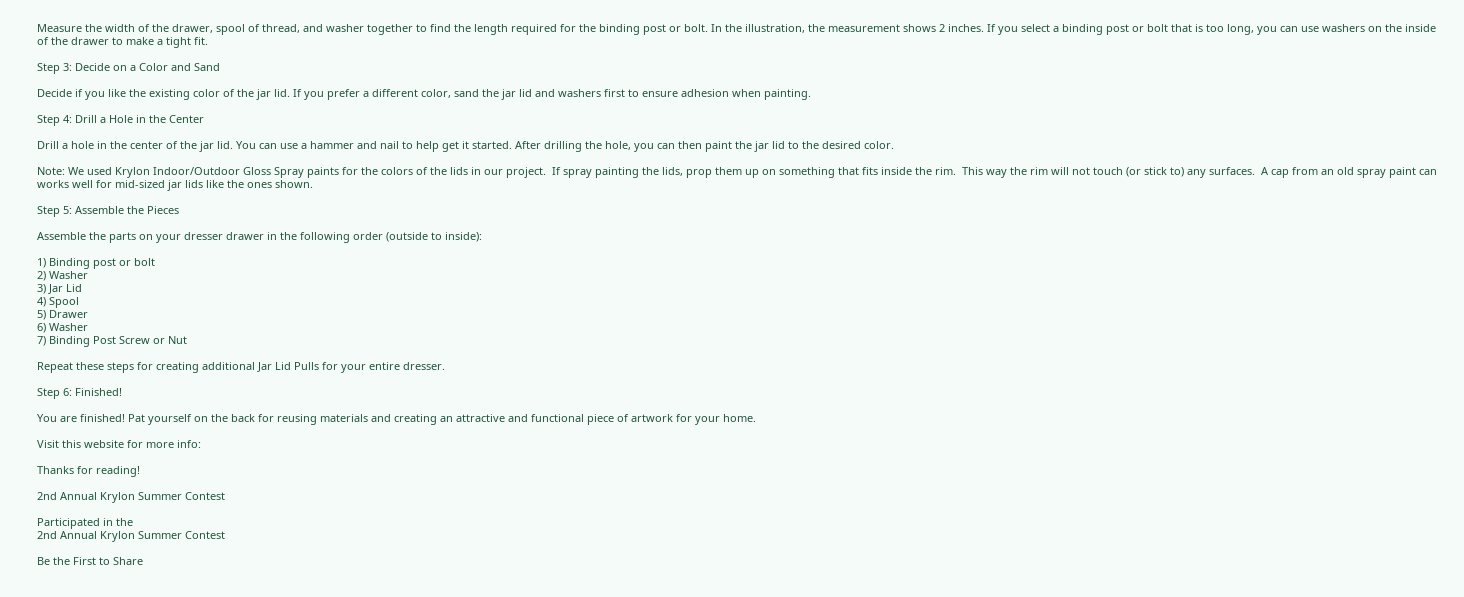Measure the width of the drawer, spool of thread, and washer together to find the length required for the binding post or bolt. In the illustration, the measurement shows 2 inches. If you select a binding post or bolt that is too long, you can use washers on the inside of the drawer to make a tight fit.

Step 3: Decide on a Color and Sand

Decide if you like the existing color of the jar lid. If you prefer a different color, sand the jar lid and washers first to ensure adhesion when painting.

Step 4: Drill a Hole in the Center

Drill a hole in the center of the jar lid. You can use a hammer and nail to help get it started. After drilling the hole, you can then paint the jar lid to the desired color.

Note: We used Krylon Indoor/Outdoor Gloss Spray paints for the colors of the lids in our project.  If spray painting the lids, prop them up on something that fits inside the rim.  This way the rim will not touch (or stick to) any surfaces.  A cap from an old spray paint can works well for mid-sized jar lids like the ones shown.

Step 5: Assemble the Pieces

Assemble the parts on your dresser drawer in the following order (outside to inside):

1) Binding post or bolt
2) Washer
3) Jar Lid
4) Spool
5) Drawer
6) Washer
7) Binding Post Screw or Nut

Repeat these steps for creating additional Jar Lid Pulls for your entire dresser.

Step 6: Finished!

You are finished! Pat yourself on the back for reusing materials and creating an attractive and functional piece of artwork for your home.

Visit this website for more info:

Thanks for reading!

2nd Annual Krylon Summer Contest

Participated in the
2nd Annual Krylon Summer Contest

Be the First to Share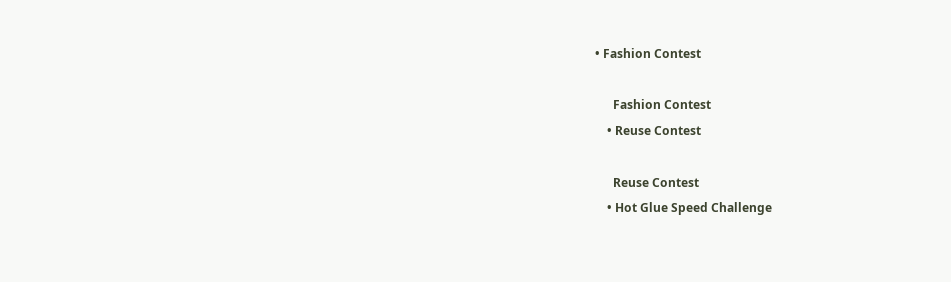• Fashion Contest

      Fashion Contest
    • Reuse Contest

      Reuse Contest
    • Hot Glue Speed Challenge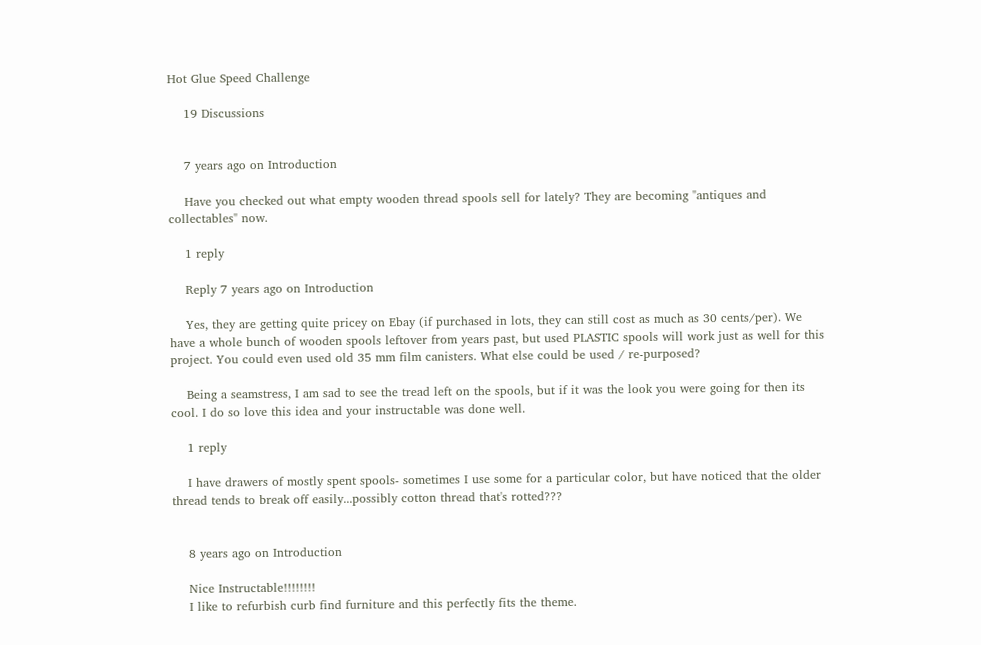Hot Glue Speed Challenge

    19 Discussions


    7 years ago on Introduction

    Have you checked out what empty wooden thread spools sell for lately? They are becoming "antiques and collectables" now.

    1 reply

    Reply 7 years ago on Introduction

    Yes, they are getting quite pricey on Ebay (if purchased in lots, they can still cost as much as 30 cents/per). We have a whole bunch of wooden spools leftover from years past, but used PLASTIC spools will work just as well for this project. You could even used old 35 mm film canisters. What else could be used / re-purposed?

    Being a seamstress, I am sad to see the tread left on the spools, but if it was the look you were going for then its cool. I do so love this idea and your instructable was done well.

    1 reply

    I have drawers of mostly spent spools- sometimes I use some for a particular color, but have noticed that the older thread tends to break off easily...possibly cotton thread that's rotted???


    8 years ago on Introduction

    Nice Instructable!!!!!!!!
    I like to refurbish curb find furniture and this perfectly fits the theme.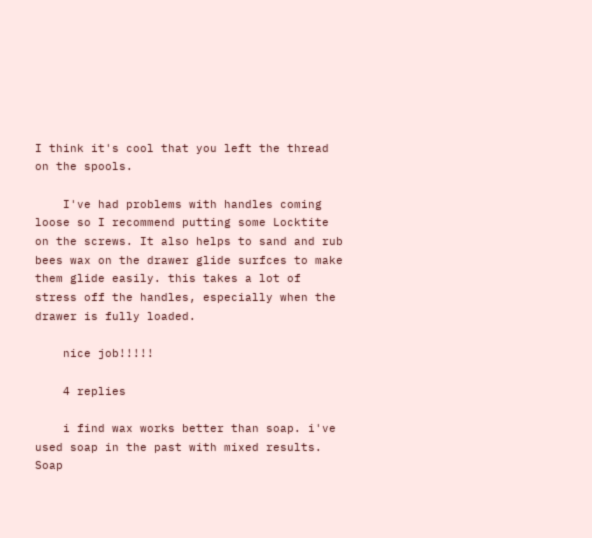I think it's cool that you left the thread on the spools.

    I've had problems with handles coming loose so I recommend putting some Locktite on the screws. It also helps to sand and rub bees wax on the drawer glide surfces to make them glide easily. this takes a lot of stress off the handles, especially when the drawer is fully loaded.

    nice job!!!!!

    4 replies

    i find wax works better than soap. i've used soap in the past with mixed results. Soap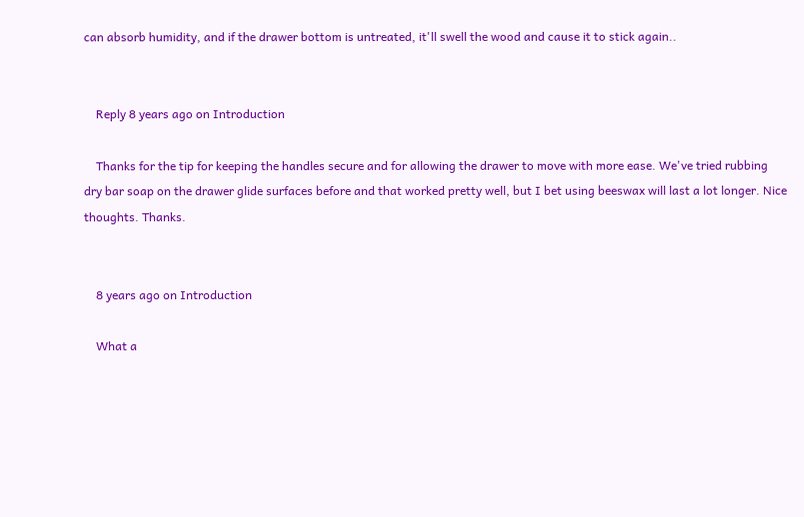can absorb humidity, and if the drawer bottom is untreated, it'll swell the wood and cause it to stick again..


    Reply 8 years ago on Introduction

    Thanks for the tip for keeping the handles secure and for allowing the drawer to move with more ease. We've tried rubbing dry bar soap on the drawer glide surfaces before and that worked pretty well, but I bet using beeswax will last a lot longer. Nice thoughts. Thanks.


    8 years ago on Introduction

    What a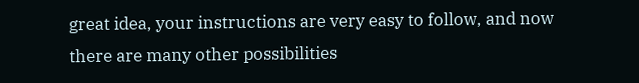great idea, your instructions are very easy to follow, and now there are many other possibilities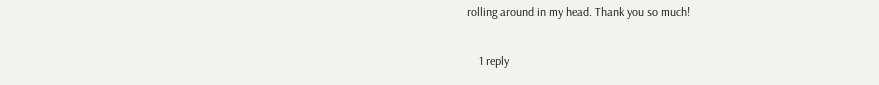rolling around in my head. Thank you so much!

    1 reply